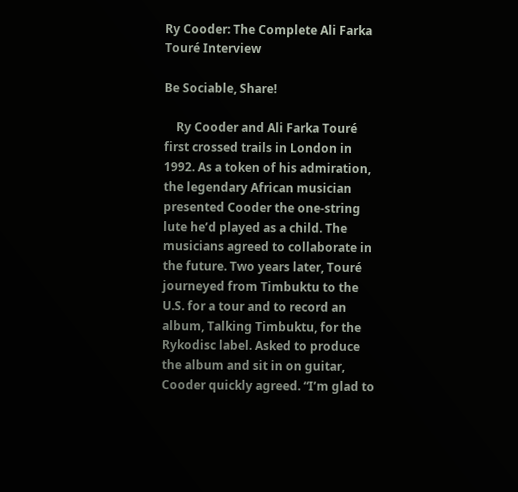Ry Cooder: The Complete Ali Farka Touré Interview

Be Sociable, Share!

    Ry Cooder and Ali Farka Touré first crossed trails in London in 1992. As a token of his admiration, the legendary African musician presented Cooder the one-string lute he’d played as a child. The musicians agreed to collaborate in the future. Two years later, Touré journeyed from Timbuktu to the U.S. for a tour and to record an album, Talking Timbuktu, for the Rykodisc label. Asked to produce the album and sit in on guitar, Cooder quickly agreed. “I’m glad to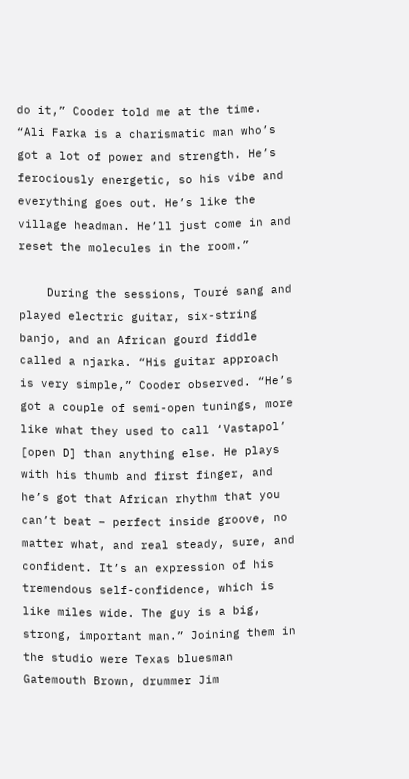do it,” Cooder told me at the time. “Ali Farka is a charismatic man who’s got a lot of power and strength. He’s ferociously energetic, so his vibe and everything goes out. He’s like the village headman. He’ll just come in and reset the molecules in the room.”

    During the sessions, Touré sang and played electric guitar, six-string banjo, and an African gourd fiddle called a njarka. “His guitar approach is very simple,” Cooder observed. “He’s got a couple of semi-open tunings, more like what they used to call ‘Vastapol’ [open D] than anything else. He plays with his thumb and first finger, and he’s got that African rhythm that you can’t beat – perfect inside groove, no matter what, and real steady, sure, and confident. It’s an expression of his tremendous self-confidence, which is like miles wide. The guy is a big, strong, important man.” Joining them in the studio were Texas bluesman Gatemouth Brown, drummer Jim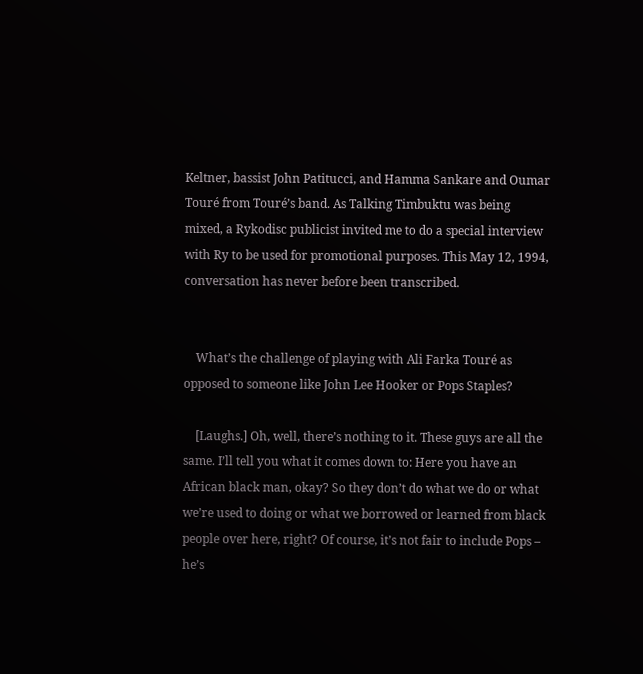Keltner, bassist John Patitucci, and Hamma Sankare and Oumar Touré from Touré’s band. As Talking Timbuktu was being mixed, a Rykodisc publicist invited me to do a special interview with Ry to be used for promotional purposes. This May 12, 1994, conversation has never before been transcribed.


    What’s the challenge of playing with Ali Farka Touré as opposed to someone like John Lee Hooker or Pops Staples?

    [Laughs.] Oh, well, there’s nothing to it. These guys are all the same. I’ll tell you what it comes down to: Here you have an African black man, okay? So they don’t do what we do or what we’re used to doing or what we borrowed or learned from black people over here, right? Of course, it’s not fair to include Pops – he’s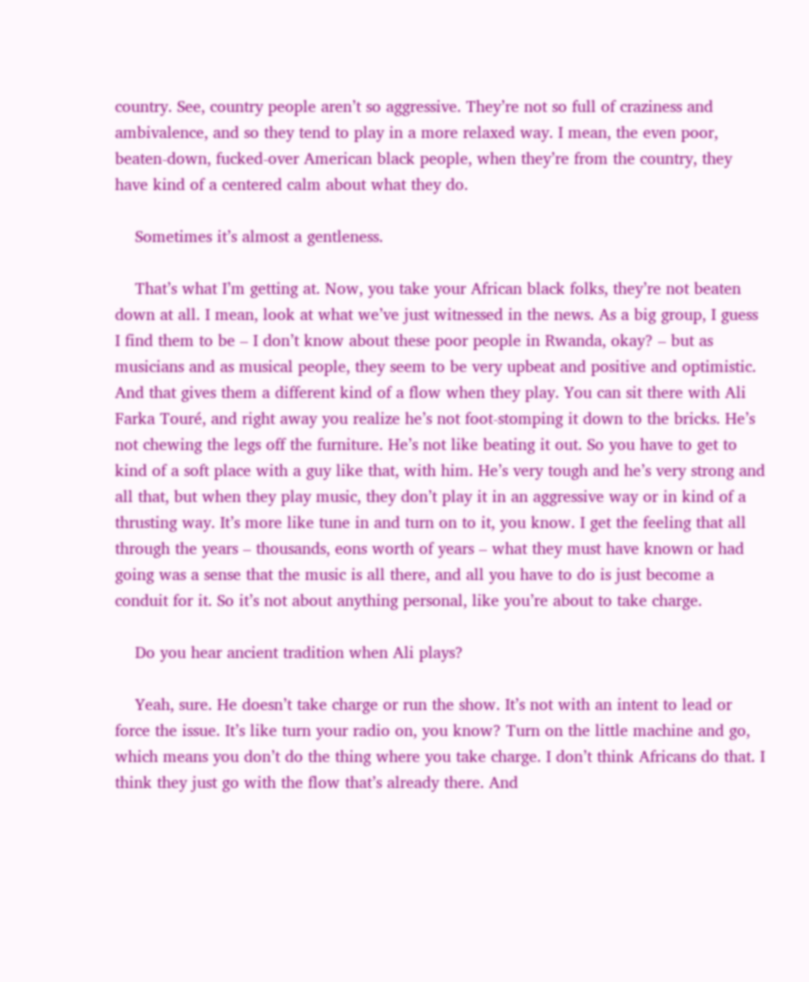country. See, country people aren’t so aggressive. They’re not so full of craziness and ambivalence, and so they tend to play in a more relaxed way. I mean, the even poor, beaten-down, fucked-over American black people, when they’re from the country, they have kind of a centered calm about what they do.

    Sometimes it’s almost a gentleness.

    That’s what I’m getting at. Now, you take your African black folks, they’re not beaten down at all. I mean, look at what we’ve just witnessed in the news. As a big group, I guess I find them to be – I don’t know about these poor people in Rwanda, okay? – but as musicians and as musical people, they seem to be very upbeat and positive and optimistic. And that gives them a different kind of a flow when they play. You can sit there with Ali Farka Touré, and right away you realize he’s not foot-stomping it down to the bricks. He’s not chewing the legs off the furniture. He’s not like beating it out. So you have to get to kind of a soft place with a guy like that, with him. He’s very tough and he’s very strong and all that, but when they play music, they don’t play it in an aggressive way or in kind of a thrusting way. It’s more like tune in and turn on to it, you know. I get the feeling that all through the years – thousands, eons worth of years – what they must have known or had going was a sense that the music is all there, and all you have to do is just become a conduit for it. So it’s not about anything personal, like you’re about to take charge.

    Do you hear ancient tradition when Ali plays?

    Yeah, sure. He doesn’t take charge or run the show. It’s not with an intent to lead or force the issue. It’s like turn your radio on, you know? Turn on the little machine and go, which means you don’t do the thing where you take charge. I don’t think Africans do that. I think they just go with the flow that’s already there. And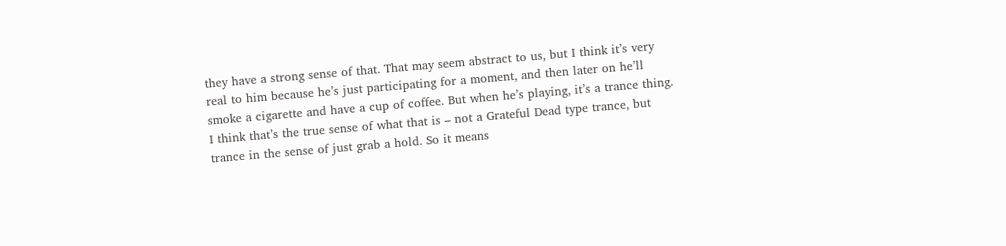they have a strong sense of that. That may seem abstract to us, but I think it’s very real to him because he’s just participating for a moment, and then later on he’ll smoke a cigarette and have a cup of coffee. But when he’s playing, it’s a trance thing. I think that’s the true sense of what that is – not a Grateful Dead type trance, but trance in the sense of just grab a hold. So it means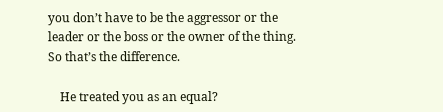you don’t have to be the aggressor or the leader or the boss or the owner of the thing. So that’s the difference.

    He treated you as an equal?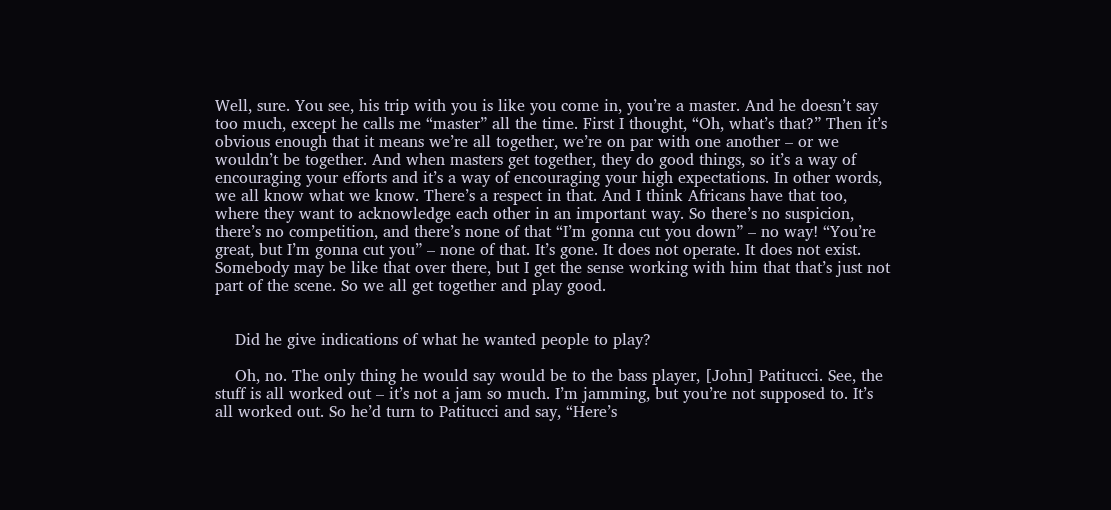Well, sure. You see, his trip with you is like you come in, you’re a master. And he doesn’t say too much, except he calls me “master” all the time. First I thought, “Oh, what’s that?” Then it’s obvious enough that it means we’re all together, we’re on par with one another – or we wouldn’t be together. And when masters get together, they do good things, so it’s a way of encouraging your efforts and it’s a way of encouraging your high expectations. In other words, we all know what we know. There’s a respect in that. And I think Africans have that too, where they want to acknowledge each other in an important way. So there’s no suspicion, there’s no competition, and there’s none of that “I’m gonna cut you down” – no way! “You’re great, but I’m gonna cut you” – none of that. It’s gone. It does not operate. It does not exist. Somebody may be like that over there, but I get the sense working with him that that’s just not part of the scene. So we all get together and play good.


    Did he give indications of what he wanted people to play?

    Oh, no. The only thing he would say would be to the bass player, [John] Patitucci. See, the stuff is all worked out – it’s not a jam so much. I’m jamming, but you’re not supposed to. It’s all worked out. So he’d turn to Patitucci and say, “Here’s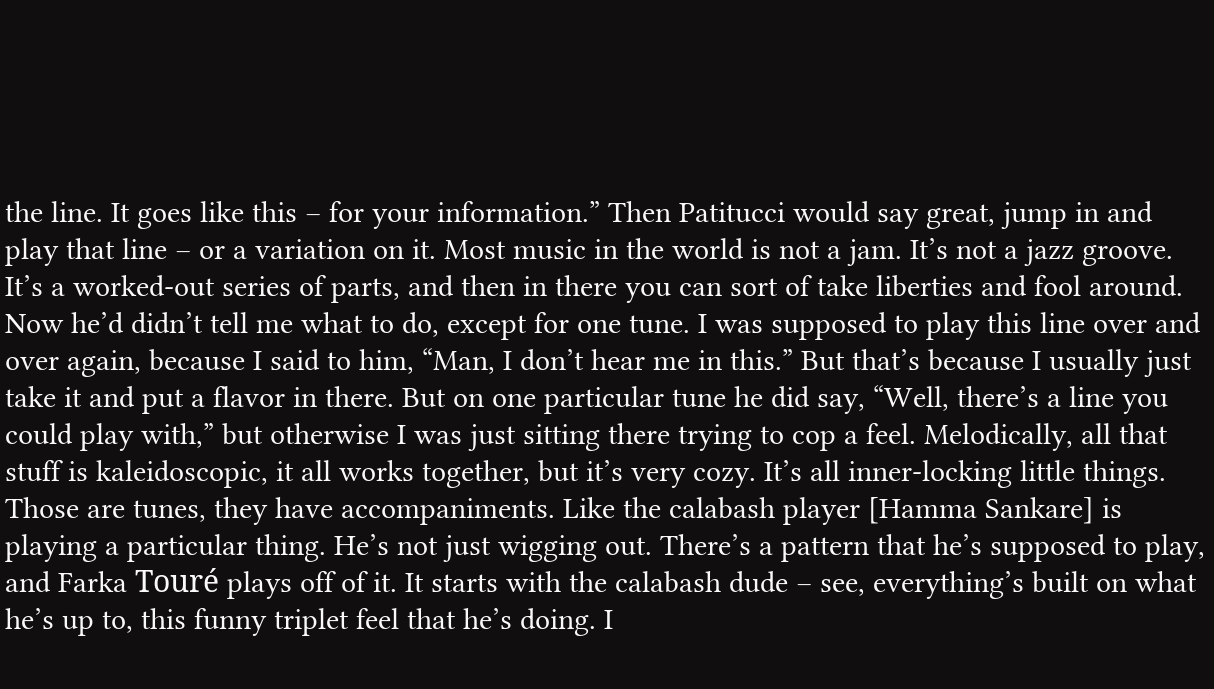the line. It goes like this – for your information.” Then Patitucci would say great, jump in and play that line – or a variation on it. Most music in the world is not a jam. It’s not a jazz groove. It’s a worked-out series of parts, and then in there you can sort of take liberties and fool around. Now he’d didn’t tell me what to do, except for one tune. I was supposed to play this line over and over again, because I said to him, “Man, I don’t hear me in this.” But that’s because I usually just take it and put a flavor in there. But on one particular tune he did say, “Well, there’s a line you could play with,” but otherwise I was just sitting there trying to cop a feel. Melodically, all that stuff is kaleidoscopic, it all works together, but it’s very cozy. It’s all inner-locking little things. Those are tunes, they have accompaniments. Like the calabash player [Hamma Sankare] is playing a particular thing. He’s not just wigging out. There’s a pattern that he’s supposed to play, and Farka Touré plays off of it. It starts with the calabash dude – see, everything’s built on what he’s up to, this funny triplet feel that he’s doing. I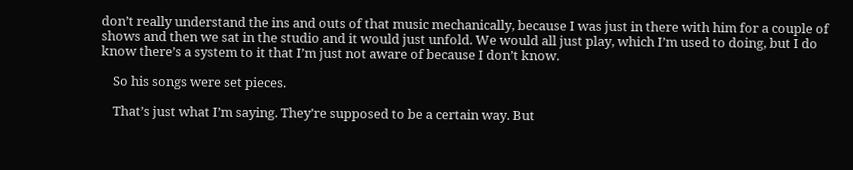don’t really understand the ins and outs of that music mechanically, because I was just in there with him for a couple of shows and then we sat in the studio and it would just unfold. We would all just play, which I’m used to doing, but I do know there’s a system to it that I’m just not aware of because I don’t know.

    So his songs were set pieces.

    That’s just what I’m saying. They’re supposed to be a certain way. But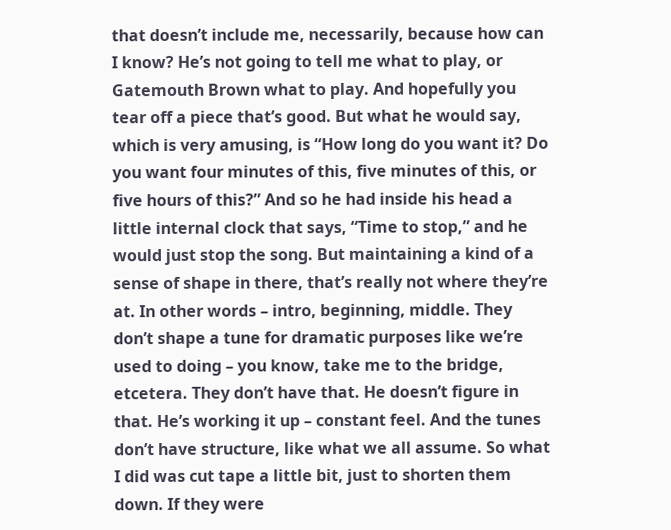that doesn’t include me, necessarily, because how can I know? He’s not going to tell me what to play, or Gatemouth Brown what to play. And hopefully you tear off a piece that’s good. But what he would say, which is very amusing, is “How long do you want it? Do you want four minutes of this, five minutes of this, or five hours of this?” And so he had inside his head a little internal clock that says, “Time to stop,” and he would just stop the song. But maintaining a kind of a sense of shape in there, that’s really not where they’re at. In other words – intro, beginning, middle. They don’t shape a tune for dramatic purposes like we’re used to doing – you know, take me to the bridge, etcetera. They don’t have that. He doesn’t figure in that. He’s working it up – constant feel. And the tunes don’t have structure, like what we all assume. So what I did was cut tape a little bit, just to shorten them down. If they were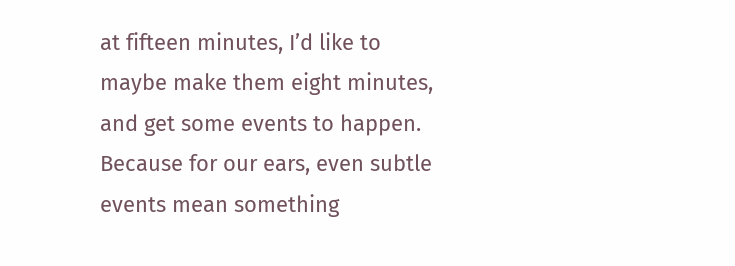at fifteen minutes, I’d like to maybe make them eight minutes, and get some events to happen. Because for our ears, even subtle events mean something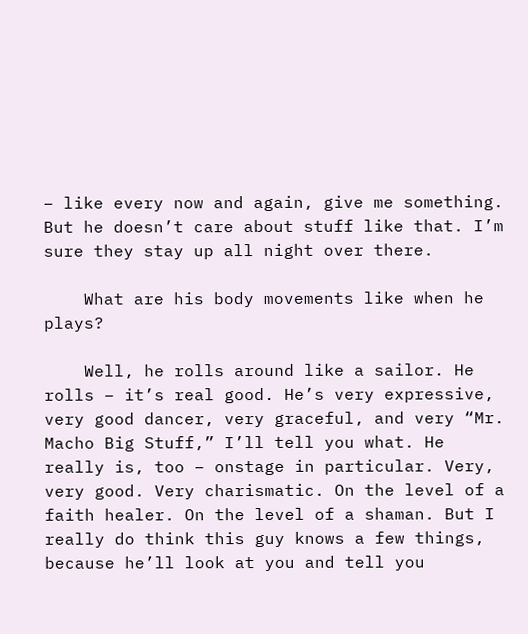– like every now and again, give me something. But he doesn’t care about stuff like that. I’m sure they stay up all night over there.

    What are his body movements like when he plays?

    Well, he rolls around like a sailor. He rolls – it’s real good. He’s very expressive, very good dancer, very graceful, and very “Mr. Macho Big Stuff,” I’ll tell you what. He really is, too – onstage in particular. Very, very good. Very charismatic. On the level of a faith healer. On the level of a shaman. But I really do think this guy knows a few things, because he’ll look at you and tell you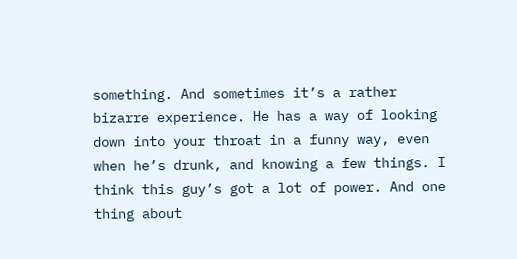something. And sometimes it’s a rather bizarre experience. He has a way of looking down into your throat in a funny way, even when he’s drunk, and knowing a few things. I think this guy’s got a lot of power. And one thing about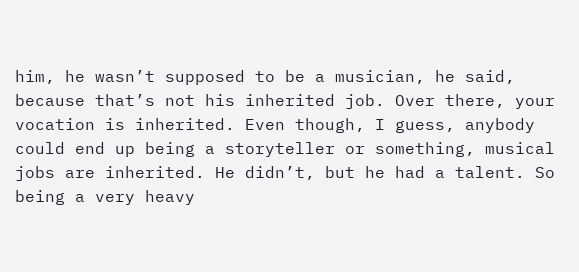him, he wasn’t supposed to be a musician, he said, because that’s not his inherited job. Over there, your vocation is inherited. Even though, I guess, anybody could end up being a storyteller or something, musical jobs are inherited. He didn’t, but he had a talent. So being a very heavy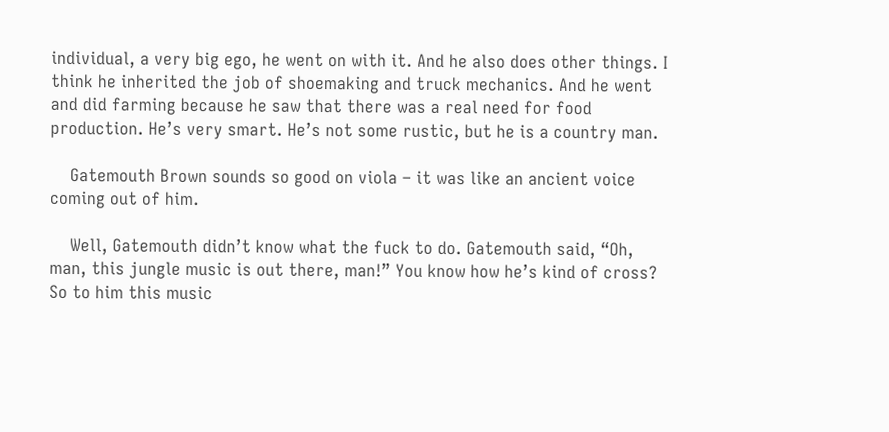individual, a very big ego, he went on with it. And he also does other things. I think he inherited the job of shoemaking and truck mechanics. And he went and did farming because he saw that there was a real need for food production. He’s very smart. He’s not some rustic, but he is a country man.

    Gatemouth Brown sounds so good on viola – it was like an ancient voice coming out of him.

    Well, Gatemouth didn’t know what the fuck to do. Gatemouth said, “Oh, man, this jungle music is out there, man!” You know how he’s kind of cross? So to him this music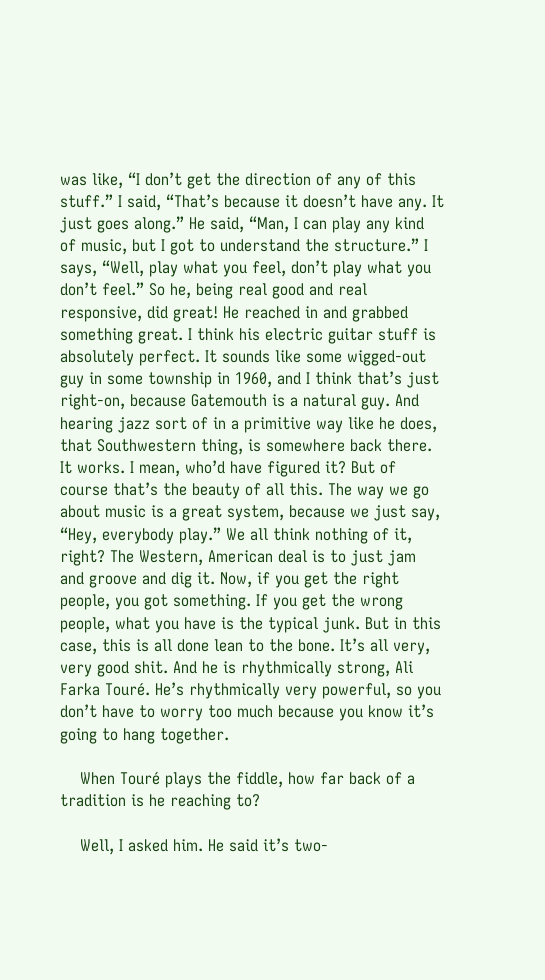was like, “I don’t get the direction of any of this stuff.” I said, “That’s because it doesn’t have any. It just goes along.” He said, “Man, I can play any kind of music, but I got to understand the structure.” I says, “Well, play what you feel, don’t play what you don’t feel.” So he, being real good and real responsive, did great! He reached in and grabbed something great. I think his electric guitar stuff is absolutely perfect. It sounds like some wigged-out guy in some township in 1960, and I think that’s just right-on, because Gatemouth is a natural guy. And hearing jazz sort of in a primitive way like he does, that Southwestern thing, is somewhere back there. It works. I mean, who’d have figured it? But of course that’s the beauty of all this. The way we go about music is a great system, because we just say, “Hey, everybody play.” We all think nothing of it, right? The Western, American deal is to just jam and groove and dig it. Now, if you get the right people, you got something. If you get the wrong people, what you have is the typical junk. But in this case, this is all done lean to the bone. It’s all very, very good shit. And he is rhythmically strong, Ali Farka Touré. He’s rhythmically very powerful, so you don’t have to worry too much because you know it’s going to hang together.

    When Touré plays the fiddle, how far back of a tradition is he reaching to?

    Well, I asked him. He said it’s two-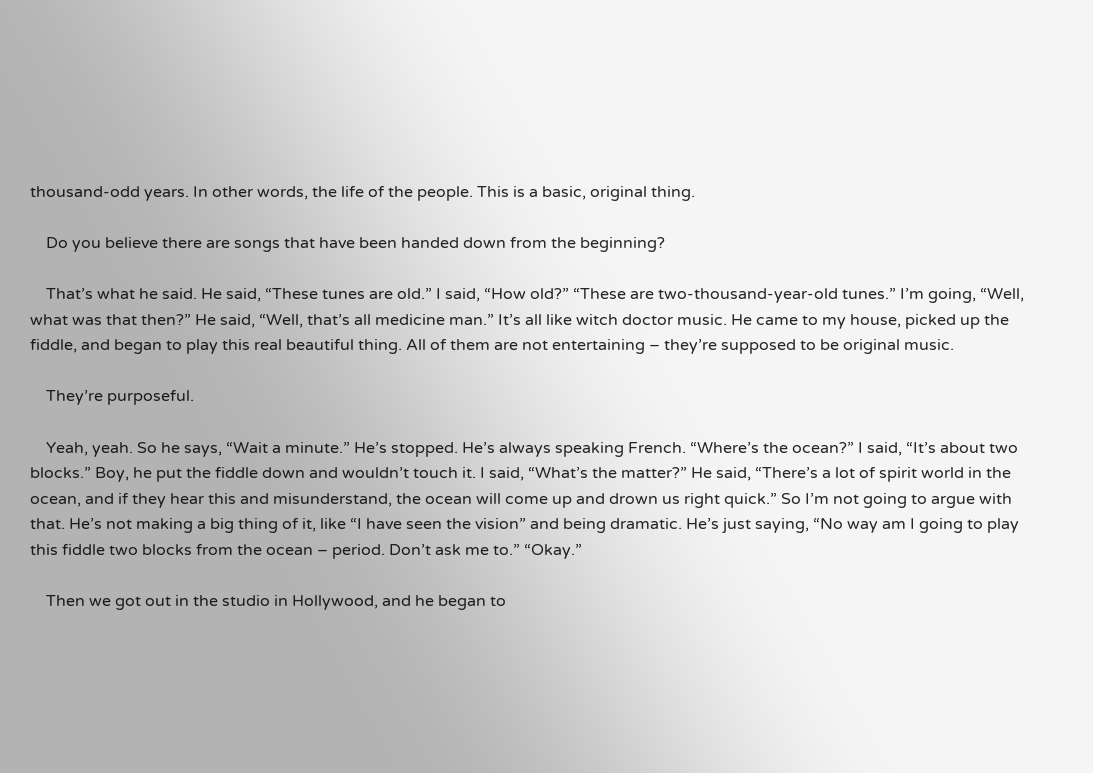thousand-odd years. In other words, the life of the people. This is a basic, original thing.

    Do you believe there are songs that have been handed down from the beginning?

    That’s what he said. He said, “These tunes are old.” I said, “How old?” “These are two-thousand-year-old tunes.” I’m going, “Well, what was that then?” He said, “Well, that’s all medicine man.” It’s all like witch doctor music. He came to my house, picked up the fiddle, and began to play this real beautiful thing. All of them are not entertaining – they’re supposed to be original music.

    They’re purposeful.

    Yeah, yeah. So he says, “Wait a minute.” He’s stopped. He’s always speaking French. “Where’s the ocean?” I said, “It’s about two blocks.” Boy, he put the fiddle down and wouldn’t touch it. I said, “What’s the matter?” He said, “There’s a lot of spirit world in the ocean, and if they hear this and misunderstand, the ocean will come up and drown us right quick.” So I’m not going to argue with that. He’s not making a big thing of it, like “I have seen the vision” and being dramatic. He’s just saying, “No way am I going to play this fiddle two blocks from the ocean – period. Don’t ask me to.” “Okay.”

    Then we got out in the studio in Hollywood, and he began to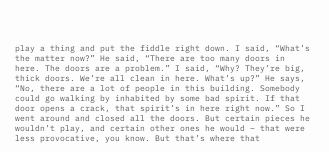play a thing and put the fiddle right down. I said, “What’s the matter now?” He said, “There are too many doors in here. The doors are a problem.” I said, “Why? They’re big, thick doors. We’re all clean in here. What’s up?” He says, “No, there are a lot of people in this building. Somebody could go walking by inhabited by some bad spirit. If that door opens a crack, that spirit’s in here right now.” So I went around and closed all the doors. But certain pieces he wouldn’t play, and certain other ones he would – that were less provocative, you know. But that’s where that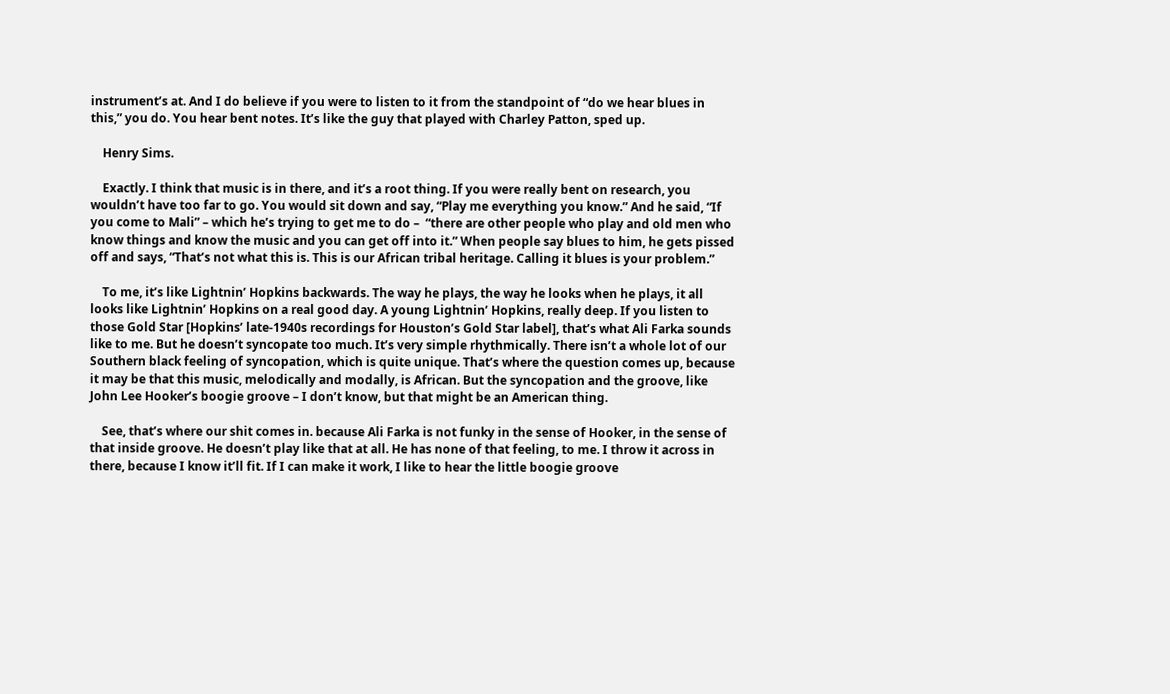instrument’s at. And I do believe if you were to listen to it from the standpoint of “do we hear blues in this,” you do. You hear bent notes. It’s like the guy that played with Charley Patton, sped up.

    Henry Sims.

    Exactly. I think that music is in there, and it’s a root thing. If you were really bent on research, you wouldn’t have too far to go. You would sit down and say, “Play me everything you know.” And he said, “If you come to Mali” – which he’s trying to get me to do –  “there are other people who play and old men who know things and know the music and you can get off into it.” When people say blues to him, he gets pissed off and says, “That’s not what this is. This is our African tribal heritage. Calling it blues is your problem.”

    To me, it’s like Lightnin’ Hopkins backwards. The way he plays, the way he looks when he plays, it all looks like Lightnin’ Hopkins on a real good day. A young Lightnin’ Hopkins, really deep. If you listen to those Gold Star [Hopkins’ late-1940s recordings for Houston’s Gold Star label], that’s what Ali Farka sounds like to me. But he doesn’t syncopate too much. It’s very simple rhythmically. There isn’t a whole lot of our Southern black feeling of syncopation, which is quite unique. That’s where the question comes up, because it may be that this music, melodically and modally, is African. But the syncopation and the groove, like John Lee Hooker’s boogie groove – I don’t know, but that might be an American thing.

    See, that’s where our shit comes in. because Ali Farka is not funky in the sense of Hooker, in the sense of that inside groove. He doesn’t play like that at all. He has none of that feeling, to me. I throw it across in there, because I know it’ll fit. If I can make it work, I like to hear the little boogie groove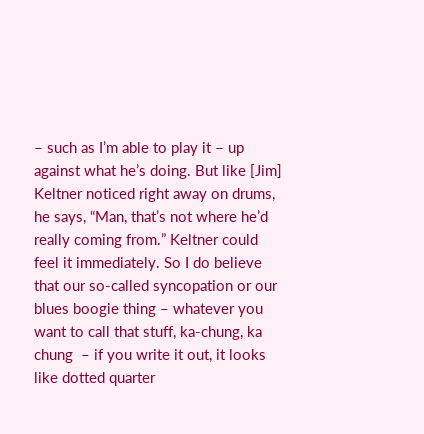– such as I’m able to play it – up against what he’s doing. But like [Jim] Keltner noticed right away on drums, he says, “Man, that’s not where he’d really coming from.” Keltner could feel it immediately. So I do believe that our so-called syncopation or our blues boogie thing – whatever you want to call that stuff, ka-chung, ka chung  – if you write it out, it looks like dotted quarter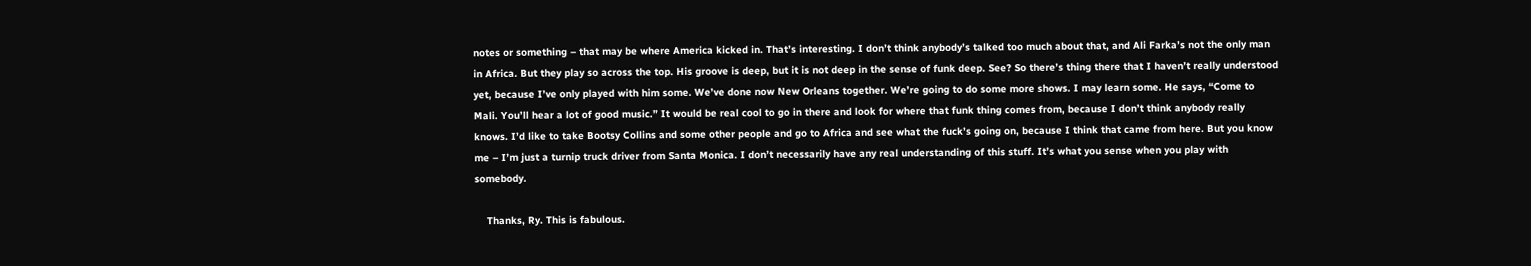notes or something – that may be where America kicked in. That’s interesting. I don’t think anybody’s talked too much about that, and Ali Farka’s not the only man in Africa. But they play so across the top. His groove is deep, but it is not deep in the sense of funk deep. See? So there’s thing there that I haven’t really understood yet, because I’ve only played with him some. We’ve done now New Orleans together. We’re going to do some more shows. I may learn some. He says, “Come to Mali. You’ll hear a lot of good music.” It would be real cool to go in there and look for where that funk thing comes from, because I don’t think anybody really knows. I’d like to take Bootsy Collins and some other people and go to Africa and see what the fuck’s going on, because I think that came from here. But you know me – I’m just a turnip truck driver from Santa Monica. I don’t necessarily have any real understanding of this stuff. It’s what you sense when you play with somebody.

    Thanks, Ry. This is fabulous.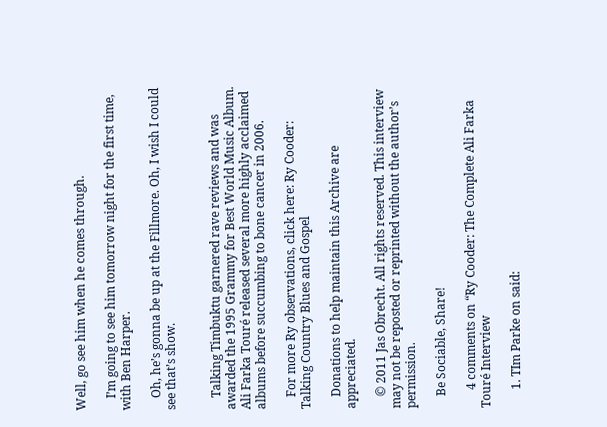Well, go see him when he comes through.

    I’m going to see him tomorrow night for the first time, with Ben Harper.

    Oh, he’s gonna be up at the Fillmore. Oh, I wish I could see that’s show.


    Talking Timbuktu garnered rave reviews and was awarded the 1995 Grammy for Best World Music Album. Ali Farka Touré released several more highly acclaimed albums before succumbing to bone cancer in 2006.

    For more Ry observations, click here: Ry Cooder: Talking Country Blues and Gospel

    Donations to help maintain this Archive are appreciated.

    © 2011 Jas Obrecht. All rights reserved. This interview may not be reposted or reprinted without the author’s permission.

    Be Sociable, Share!

      4 comments on “Ry Cooder: The Complete Ali Farka Touré Interview

      1. TIm Parke on said: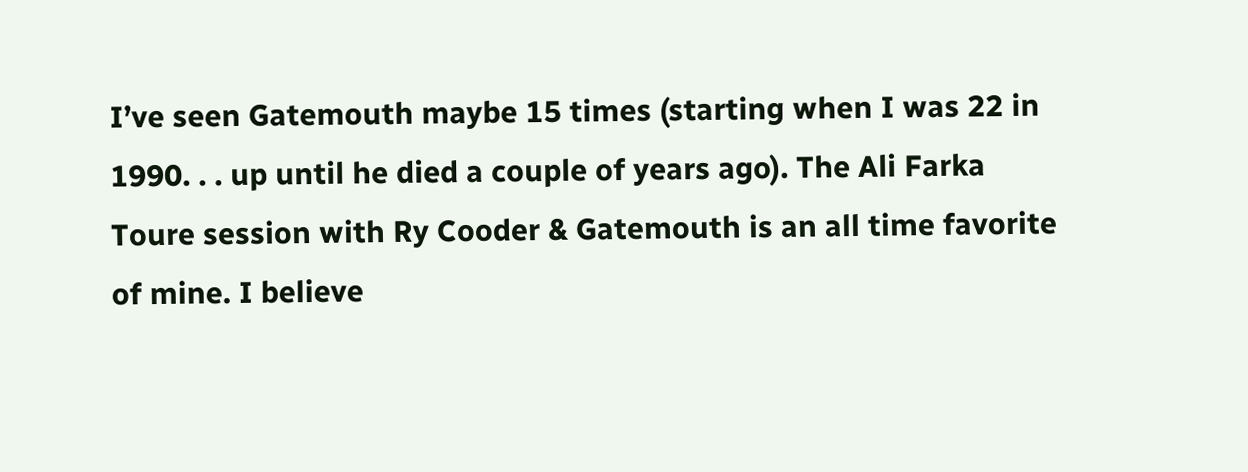I’ve seen Gatemouth maybe 15 times (starting when I was 22 in 1990. . . up until he died a couple of years ago). The Ali Farka Toure session with Ry Cooder & Gatemouth is an all time favorite of mine. I believe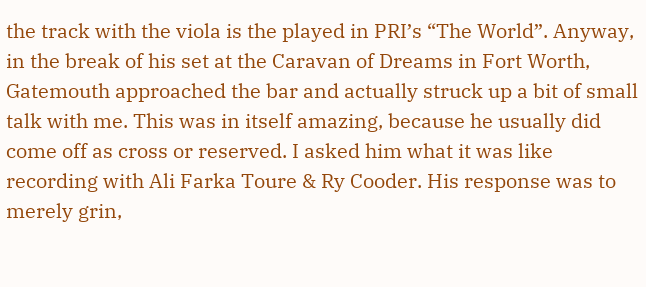the track with the viola is the played in PRI’s “The World”. Anyway, in the break of his set at the Caravan of Dreams in Fort Worth, Gatemouth approached the bar and actually struck up a bit of small talk with me. This was in itself amazing, because he usually did come off as cross or reserved. I asked him what it was like recording with Ali Farka Toure & Ry Cooder. His response was to merely grin,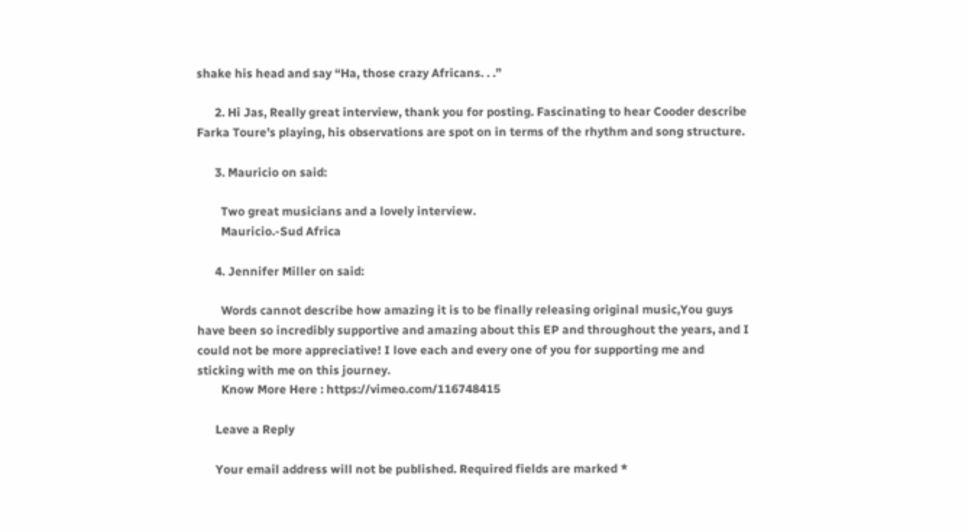shake his head and say “Ha, those crazy Africans. . .”

      2. Hi Jas, Really great interview, thank you for posting. Fascinating to hear Cooder describe Farka Toure’s playing, his observations are spot on in terms of the rhythm and song structure.

      3. Mauricio on said:

        Two great musicians and a lovely interview.
        Mauricio.-Sud Africa

      4. Jennifer Miller on said:

        Words cannot describe how amazing it is to be finally releasing original music,You guys have been so incredibly supportive and amazing about this EP and throughout the years, and I could not be more appreciative! I love each and every one of you for supporting me and sticking with me on this journey.
        Know More Here : https://vimeo.com/116748415

      Leave a Reply

      Your email address will not be published. Required fields are marked *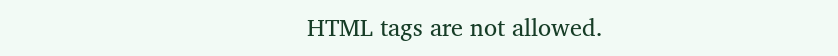HTML tags are not allowed.